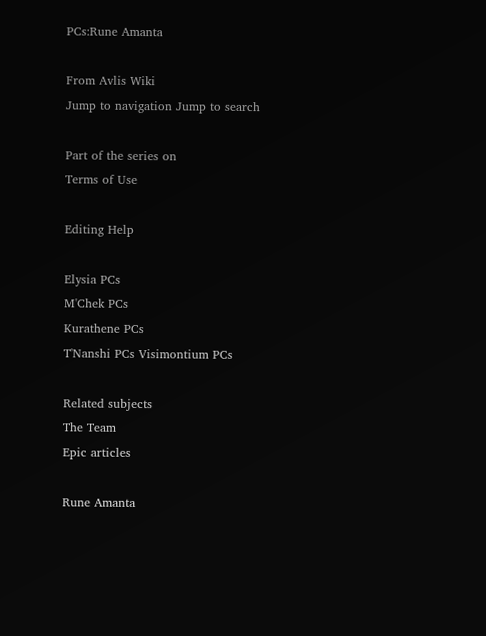PCs:Rune Amanta

From Avlis Wiki
Jump to navigation Jump to search

Part of the series on
Terms of Use

Editing Help

Elysia PCs
M'Chek PCs
Kurathene PCs
T'Nanshi PCs Visimontium PCs

Related subjects
The Team
Epic articles

Rune Amanta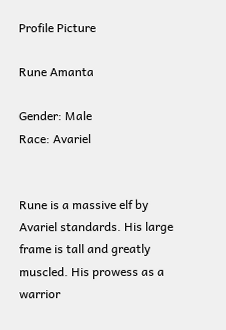Profile Picture

Rune Amanta

Gender: Male
Race: Avariel


Rune is a massive elf by Avariel standards. His large frame is tall and greatly muscled. His prowess as a warrior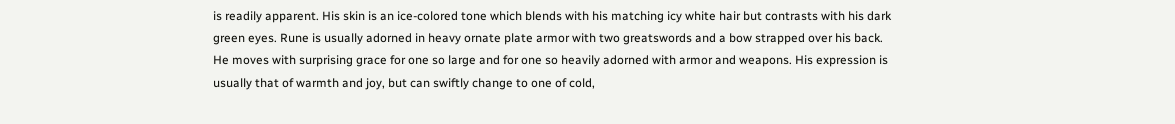is readily apparent. His skin is an ice-colored tone which blends with his matching icy white hair but contrasts with his dark green eyes. Rune is usually adorned in heavy ornate plate armor with two greatswords and a bow strapped over his back. He moves with surprising grace for one so large and for one so heavily adorned with armor and weapons. His expression is usually that of warmth and joy, but can swiftly change to one of cold,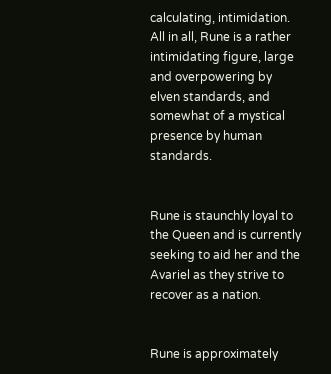calculating, intimidation. All in all, Rune is a rather intimidating figure, large and overpowering by elven standards, and somewhat of a mystical presence by human standards.


Rune is staunchly loyal to the Queen and is currently seeking to aid her and the Avariel as they strive to recover as a nation.


Rune is approximately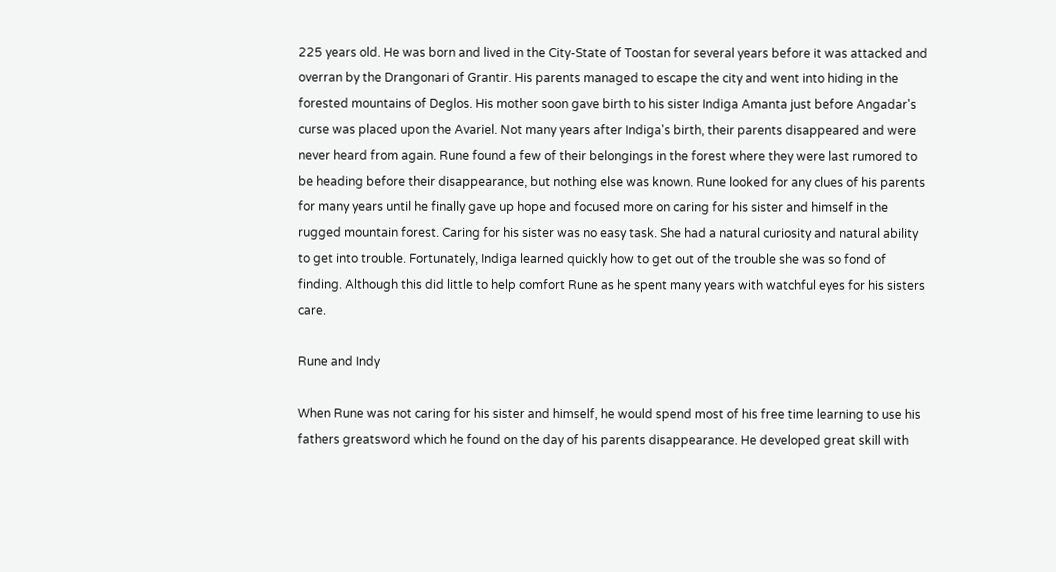225 years old. He was born and lived in the City-State of Toostan for several years before it was attacked and overran by the Drangonari of Grantir. His parents managed to escape the city and went into hiding in the forested mountains of Deglos. His mother soon gave birth to his sister Indiga Amanta just before Angadar's curse was placed upon the Avariel. Not many years after Indiga's birth, their parents disappeared and were never heard from again. Rune found a few of their belongings in the forest where they were last rumored to be heading before their disappearance, but nothing else was known. Rune looked for any clues of his parents for many years until he finally gave up hope and focused more on caring for his sister and himself in the rugged mountain forest. Caring for his sister was no easy task. She had a natural curiosity and natural ability to get into trouble. Fortunately, Indiga learned quickly how to get out of the trouble she was so fond of finding. Although this did little to help comfort Rune as he spent many years with watchful eyes for his sisters care.

Rune and Indy

When Rune was not caring for his sister and himself, he would spend most of his free time learning to use his fathers greatsword which he found on the day of his parents disappearance. He developed great skill with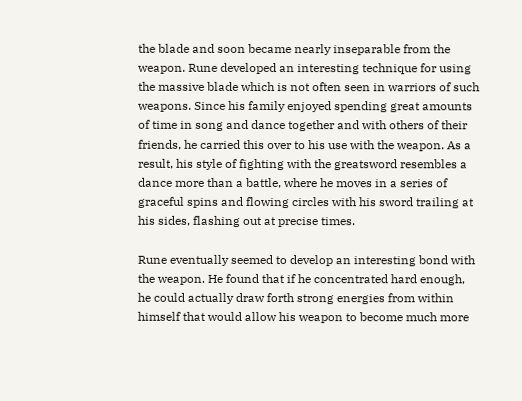the blade and soon became nearly inseparable from the weapon. Rune developed an interesting technique for using the massive blade which is not often seen in warriors of such weapons. Since his family enjoyed spending great amounts of time in song and dance together and with others of their friends, he carried this over to his use with the weapon. As a result, his style of fighting with the greatsword resembles a dance more than a battle, where he moves in a series of graceful spins and flowing circles with his sword trailing at his sides, flashing out at precise times.

Rune eventually seemed to develop an interesting bond with the weapon. He found that if he concentrated hard enough, he could actually draw forth strong energies from within himself that would allow his weapon to become much more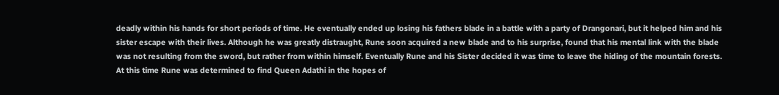deadly within his hands for short periods of time. He eventually ended up losing his fathers blade in a battle with a party of Drangonari, but it helped him and his sister escape with their lives. Although he was greatly distraught, Rune soon acquired a new blade and to his surprise, found that his mental link with the blade was not resulting from the sword, but rather from within himself. Eventually Rune and his Sister decided it was time to leave the hiding of the mountain forests. At this time Rune was determined to find Queen Adathi in the hopes of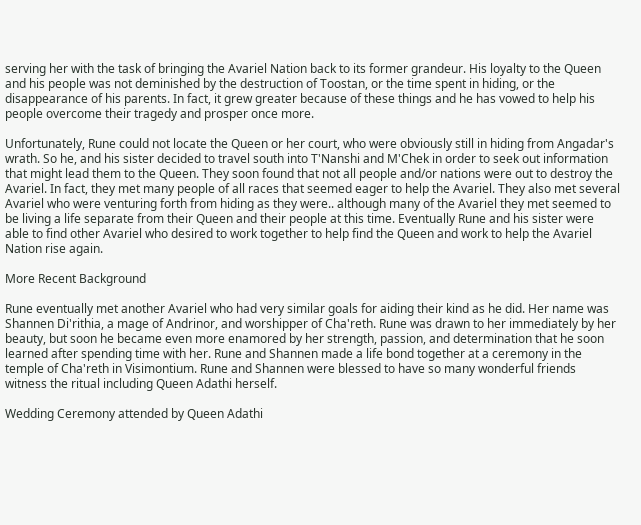serving her with the task of bringing the Avariel Nation back to its former grandeur. His loyalty to the Queen and his people was not deminished by the destruction of Toostan, or the time spent in hiding, or the disappearance of his parents. In fact, it grew greater because of these things and he has vowed to help his people overcome their tragedy and prosper once more.

Unfortunately, Rune could not locate the Queen or her court, who were obviously still in hiding from Angadar's wrath. So he, and his sister decided to travel south into T'Nanshi and M'Chek in order to seek out information that might lead them to the Queen. They soon found that not all people and/or nations were out to destroy the Avariel. In fact, they met many people of all races that seemed eager to help the Avariel. They also met several Avariel who were venturing forth from hiding as they were.. although many of the Avariel they met seemed to be living a life separate from their Queen and their people at this time. Eventually Rune and his sister were able to find other Avariel who desired to work together to help find the Queen and work to help the Avariel Nation rise again.

More Recent Background

Rune eventually met another Avariel who had very similar goals for aiding their kind as he did. Her name was Shannen Di'rithia, a mage of Andrinor, and worshipper of Cha'reth. Rune was drawn to her immediately by her beauty, but soon he became even more enamored by her strength, passion, and determination that he soon learned after spending time with her. Rune and Shannen made a life bond together at a ceremony in the temple of Cha'reth in Visimontium. Rune and Shannen were blessed to have so many wonderful friends witness the ritual including Queen Adathi herself.

Wedding Ceremony attended by Queen Adathi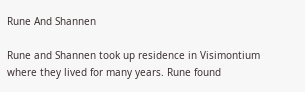Rune And Shannen

Rune and Shannen took up residence in Visimontium where they lived for many years. Rune found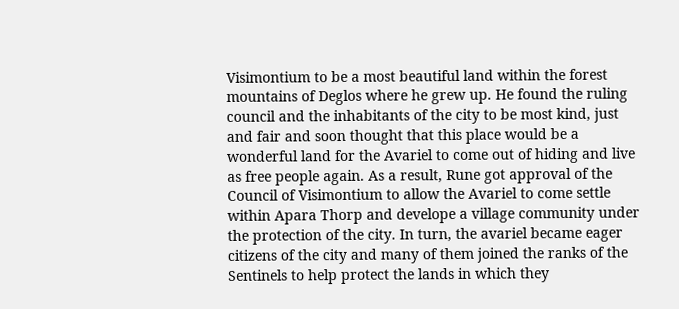Visimontium to be a most beautiful land within the forest mountains of Deglos where he grew up. He found the ruling council and the inhabitants of the city to be most kind, just and fair and soon thought that this place would be a wonderful land for the Avariel to come out of hiding and live as free people again. As a result, Rune got approval of the Council of Visimontium to allow the Avariel to come settle within Apara Thorp and develope a village community under the protection of the city. In turn, the avariel became eager citizens of the city and many of them joined the ranks of the Sentinels to help protect the lands in which they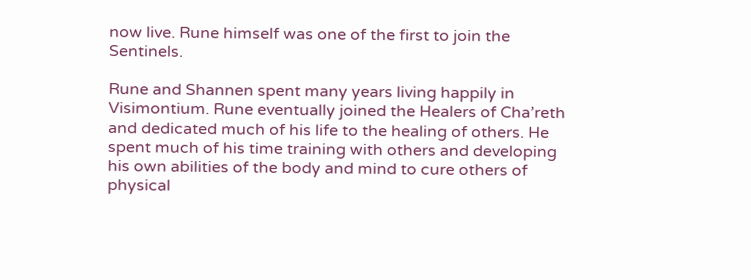now live. Rune himself was one of the first to join the Sentinels.

Rune and Shannen spent many years living happily in Visimontium. Rune eventually joined the Healers of Cha’reth and dedicated much of his life to the healing of others. He spent much of his time training with others and developing his own abilities of the body and mind to cure others of physical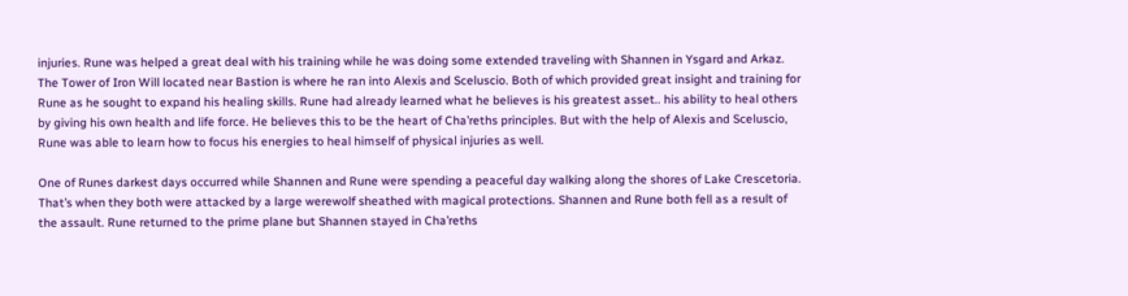injuries. Rune was helped a great deal with his training while he was doing some extended traveling with Shannen in Ysgard and Arkaz. The Tower of Iron Will located near Bastion is where he ran into Alexis and Sceluscio. Both of which provided great insight and training for Rune as he sought to expand his healing skills. Rune had already learned what he believes is his greatest asset.. his ability to heal others by giving his own health and life force. He believes this to be the heart of Cha’reths principles. But with the help of Alexis and Sceluscio, Rune was able to learn how to focus his energies to heal himself of physical injuries as well.

One of Runes darkest days occurred while Shannen and Rune were spending a peaceful day walking along the shores of Lake Crescetoria. That’s when they both were attacked by a large werewolf sheathed with magical protections. Shannen and Rune both fell as a result of the assault. Rune returned to the prime plane but Shannen stayed in Cha’reths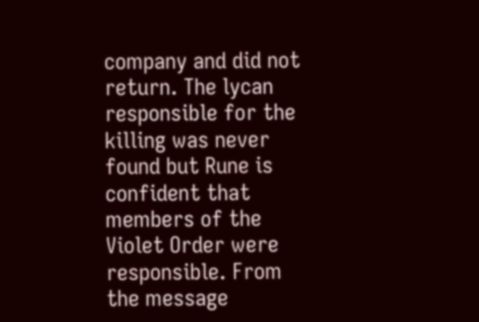company and did not return. The lycan responsible for the killing was never found but Rune is confident that members of the Violet Order were responsible. From the message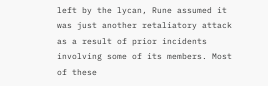left by the lycan, Rune assumed it was just another retaliatory attack as a result of prior incidents involving some of its members. Most of these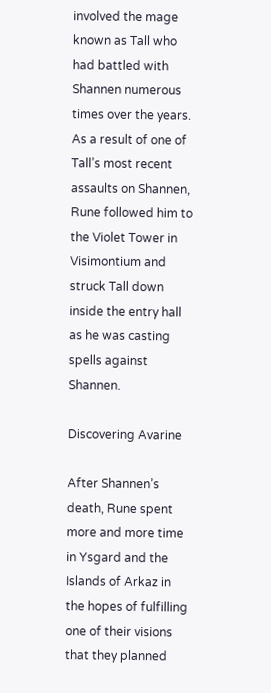involved the mage known as Tall who had battled with Shannen numerous times over the years. As a result of one of Tall’s most recent assaults on Shannen, Rune followed him to the Violet Tower in Visimontium and struck Tall down inside the entry hall as he was casting spells against Shannen.

Discovering Avarine

After Shannen’s death, Rune spent more and more time in Ysgard and the Islands of Arkaz in the hopes of fulfilling one of their visions that they planned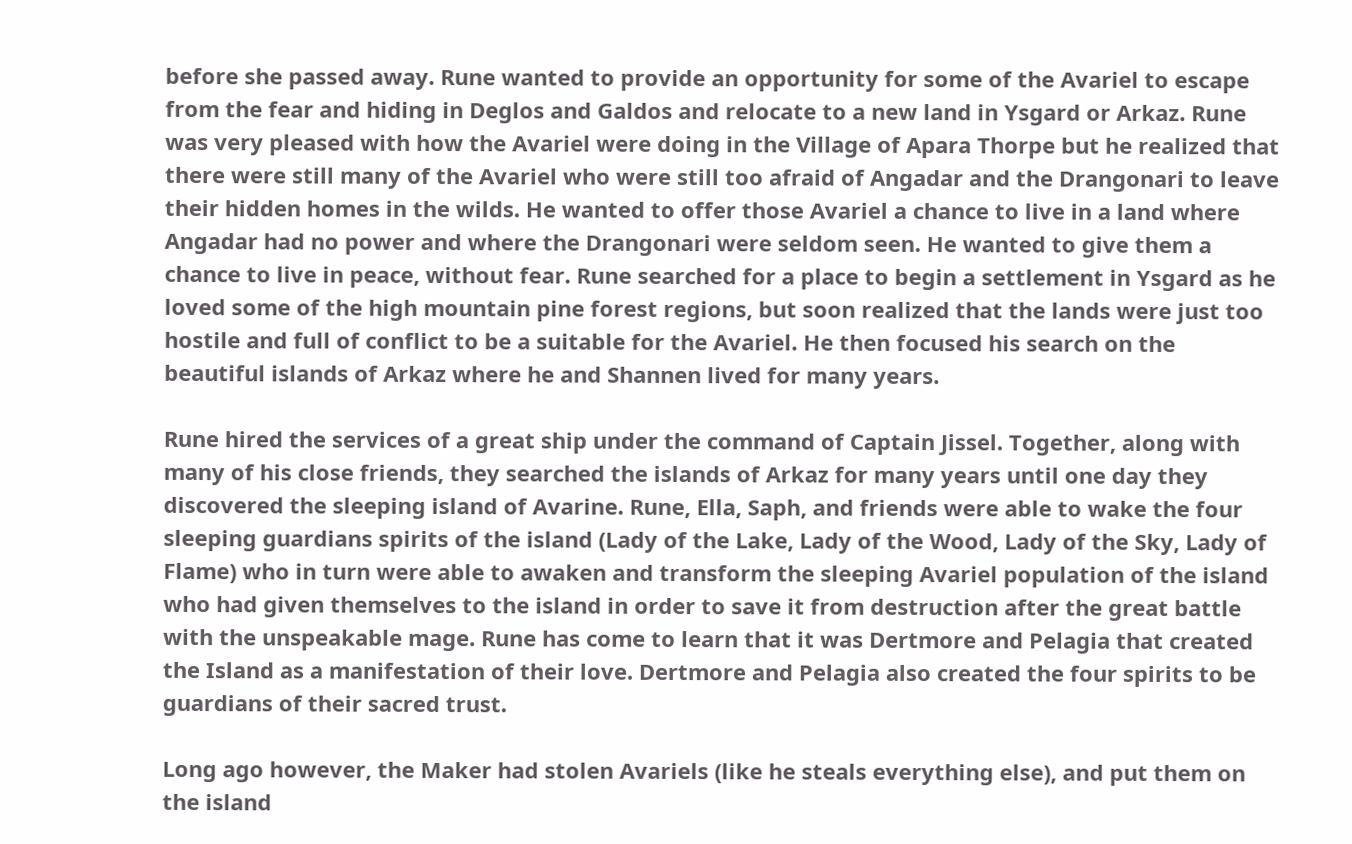before she passed away. Rune wanted to provide an opportunity for some of the Avariel to escape from the fear and hiding in Deglos and Galdos and relocate to a new land in Ysgard or Arkaz. Rune was very pleased with how the Avariel were doing in the Village of Apara Thorpe but he realized that there were still many of the Avariel who were still too afraid of Angadar and the Drangonari to leave their hidden homes in the wilds. He wanted to offer those Avariel a chance to live in a land where Angadar had no power and where the Drangonari were seldom seen. He wanted to give them a chance to live in peace, without fear. Rune searched for a place to begin a settlement in Ysgard as he loved some of the high mountain pine forest regions, but soon realized that the lands were just too hostile and full of conflict to be a suitable for the Avariel. He then focused his search on the beautiful islands of Arkaz where he and Shannen lived for many years.

Rune hired the services of a great ship under the command of Captain Jissel. Together, along with many of his close friends, they searched the islands of Arkaz for many years until one day they discovered the sleeping island of Avarine. Rune, Ella, Saph, and friends were able to wake the four sleeping guardians spirits of the island (Lady of the Lake, Lady of the Wood, Lady of the Sky, Lady of Flame) who in turn were able to awaken and transform the sleeping Avariel population of the island who had given themselves to the island in order to save it from destruction after the great battle with the unspeakable mage. Rune has come to learn that it was Dertmore and Pelagia that created the Island as a manifestation of their love. Dertmore and Pelagia also created the four spirits to be guardians of their sacred trust.

Long ago however, the Maker had stolen Avariels (like he steals everything else), and put them on the island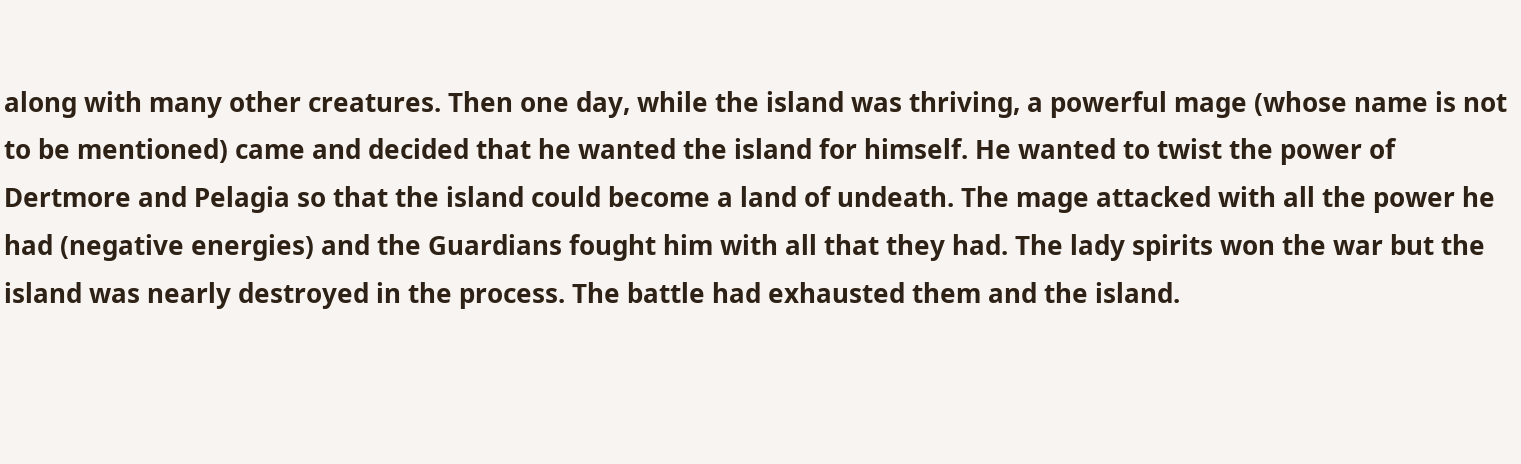along with many other creatures. Then one day, while the island was thriving, a powerful mage (whose name is not to be mentioned) came and decided that he wanted the island for himself. He wanted to twist the power of Dertmore and Pelagia so that the island could become a land of undeath. The mage attacked with all the power he had (negative energies) and the Guardians fought him with all that they had. The lady spirits won the war but the island was nearly destroyed in the process. The battle had exhausted them and the island.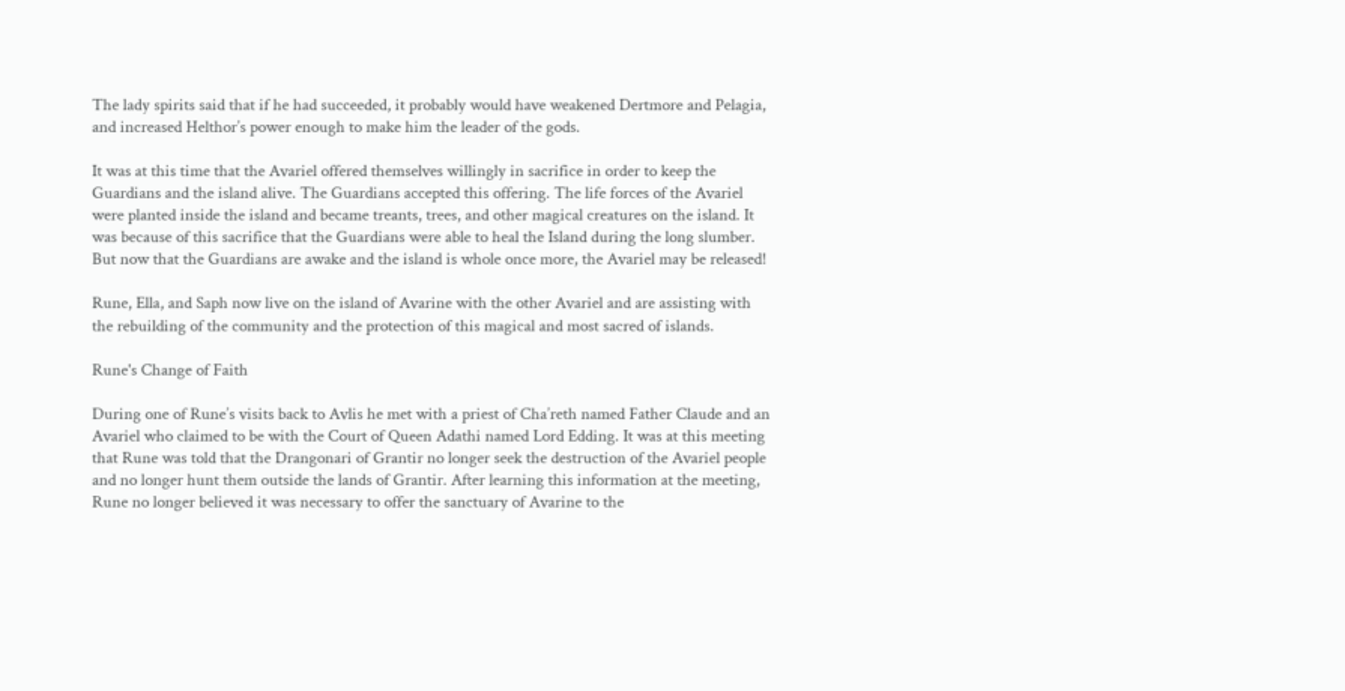The lady spirits said that if he had succeeded, it probably would have weakened Dertmore and Pelagia, and increased Helthor’s power enough to make him the leader of the gods.

It was at this time that the Avariel offered themselves willingly in sacrifice in order to keep the Guardians and the island alive. The Guardians accepted this offering. The life forces of the Avariel were planted inside the island and became treants, trees, and other magical creatures on the island. It was because of this sacrifice that the Guardians were able to heal the Island during the long slumber. But now that the Guardians are awake and the island is whole once more, the Avariel may be released!

Rune, Ella, and Saph now live on the island of Avarine with the other Avariel and are assisting with the rebuilding of the community and the protection of this magical and most sacred of islands.

Rune's Change of Faith

During one of Rune’s visits back to Avlis he met with a priest of Cha’reth named Father Claude and an Avariel who claimed to be with the Court of Queen Adathi named Lord Edding. It was at this meeting that Rune was told that the Drangonari of Grantir no longer seek the destruction of the Avariel people and no longer hunt them outside the lands of Grantir. After learning this information at the meeting, Rune no longer believed it was necessary to offer the sanctuary of Avarine to the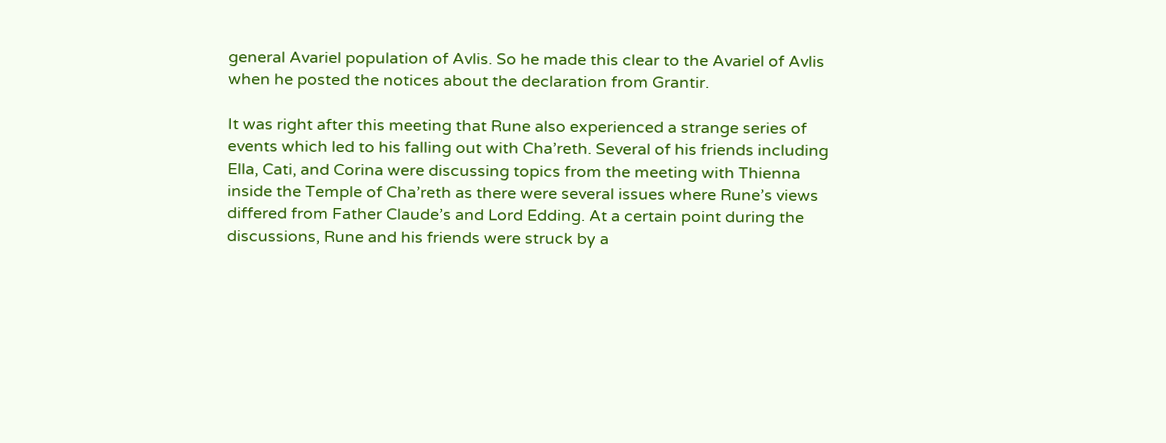general Avariel population of Avlis. So he made this clear to the Avariel of Avlis when he posted the notices about the declaration from Grantir.

It was right after this meeting that Rune also experienced a strange series of events which led to his falling out with Cha’reth. Several of his friends including Ella, Cati, and Corina were discussing topics from the meeting with Thienna inside the Temple of Cha’reth as there were several issues where Rune’s views differed from Father Claude’s and Lord Edding. At a certain point during the discussions, Rune and his friends were struck by a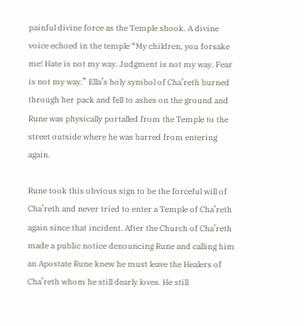painful divine force as the Temple shook. A divine voice echoed in the temple “My children, you forsake me! Hate is not my way. Judgment is not my way. Fear is not my way.” Ella’s holy symbol of Cha’reth burned through her pack and fell to ashes on the ground and Rune was physically portalled from the Temple to the street outside where he was barred from entering again.

Rune took this obvious sign to be the forceful will of Cha’reth and never tried to enter a Temple of Cha’reth again since that incident. After the Church of Cha’reth made a public notice denouncing Rune and calling him an Apostate Rune knew he must leave the Healers of Cha’reth whom he still dearly loves. He still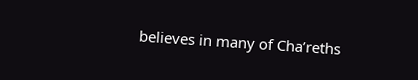believes in many of Cha’reths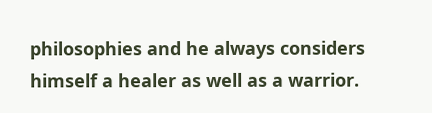philosophies and he always considers himself a healer as well as a warrior.